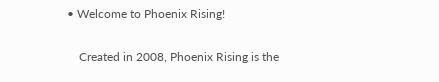• Welcome to Phoenix Rising!

    Created in 2008, Phoenix Rising is the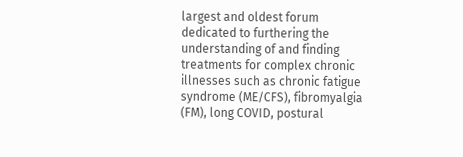largest and oldest forum dedicated to furthering the understanding of and finding treatments for complex chronic illnesses such as chronic fatigue syndrome (ME/CFS), fibromyalgia (FM), long COVID, postural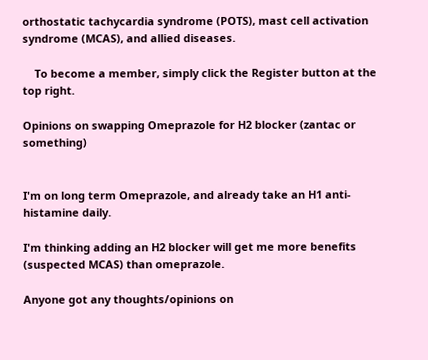orthostatic tachycardia syndrome (POTS), mast cell activation syndrome (MCAS), and allied diseases.

    To become a member, simply click the Register button at the top right.

Opinions on swapping Omeprazole for H2 blocker (zantac or something)


I'm on long term Omeprazole, and already take an H1 anti-histamine daily.

I'm thinking adding an H2 blocker will get me more benefits (suspected MCAS) than omeprazole.

Anyone got any thoughts/opinions on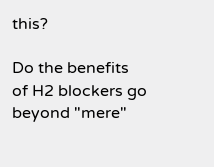this?

Do the benefits of H2 blockers go beyond "mere"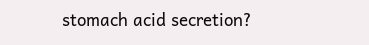stomach acid secretion?